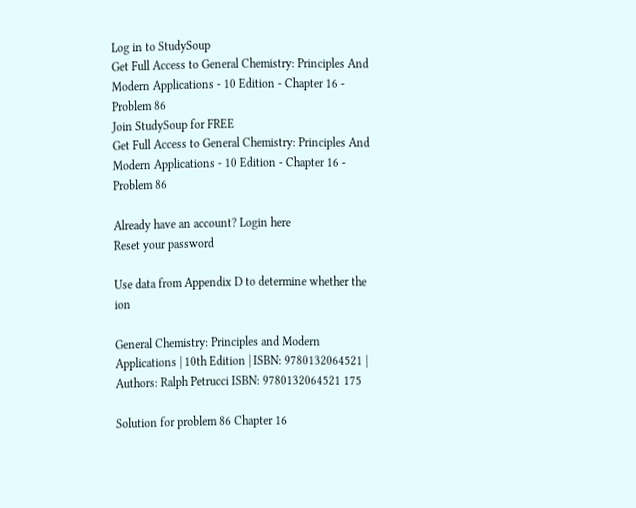Log in to StudySoup
Get Full Access to General Chemistry: Principles And Modern Applications - 10 Edition - Chapter 16 - Problem 86
Join StudySoup for FREE
Get Full Access to General Chemistry: Principles And Modern Applications - 10 Edition - Chapter 16 - Problem 86

Already have an account? Login here
Reset your password

Use data from Appendix D to determine whether the ion

General Chemistry: Principles and Modern Applications | 10th Edition | ISBN: 9780132064521 | Authors: Ralph Petrucci ISBN: 9780132064521 175

Solution for problem 86 Chapter 16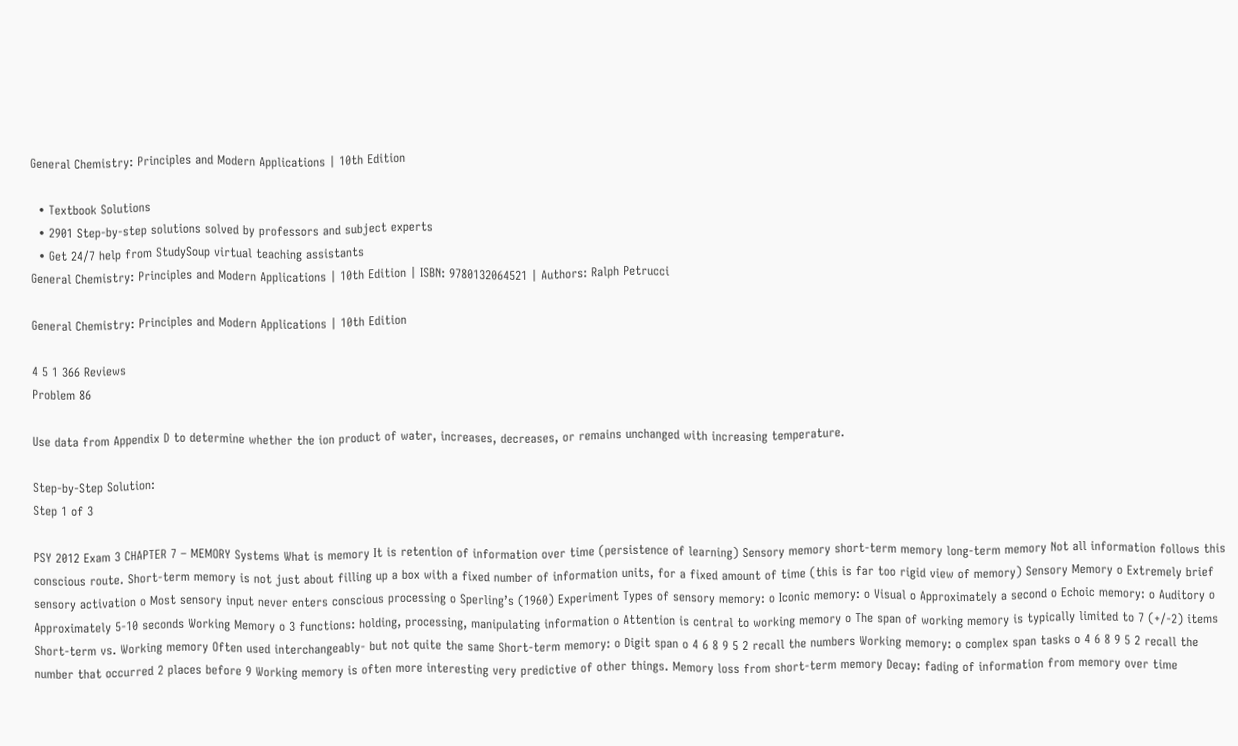General Chemistry: Principles and Modern Applications | 10th Edition

  • Textbook Solutions
  • 2901 Step-by-step solutions solved by professors and subject experts
  • Get 24/7 help from StudySoup virtual teaching assistants
General Chemistry: Principles and Modern Applications | 10th Edition | ISBN: 9780132064521 | Authors: Ralph Petrucci

General Chemistry: Principles and Modern Applications | 10th Edition

4 5 1 366 Reviews
Problem 86

Use data from Appendix D to determine whether the ion product of water, increases, decreases, or remains unchanged with increasing temperature.

Step-by-Step Solution:
Step 1 of 3

PSY 2012 Exam 3 CHAPTER 7 – MEMORY Systems What is memory It is retention of information over time (persistence of learning) Sensory memory short-term memory long-term memory Not all information follows this conscious route. Short-term memory is not just about filling up a box with a fixed number of information units, for a fixed amount of time (this is far too rigid view of memory) Sensory Memory o Extremely brief sensory activation o Most sensory input never enters conscious processing o Sperling’s (1960) Experiment Types of sensory memory: o Iconic memory: o Visual o Approximately a second o Echoic memory: o Auditory o Approximately 5-10 seconds Working Memory o 3 functions: holding, processing, manipulating information o Attention is central to working memory o The span of working memory is typically limited to 7 (+/-2) items Short-term vs. Working memory Often used interchangeably- but not quite the same Short-term memory: o Digit span o 4 6 8 9 5 2 recall the numbers Working memory: o complex span tasks o 4 6 8 9 5 2 recall the number that occurred 2 places before 9 Working memory is often more interesting very predictive of other things. Memory loss from short-term memory Decay: fading of information from memory over time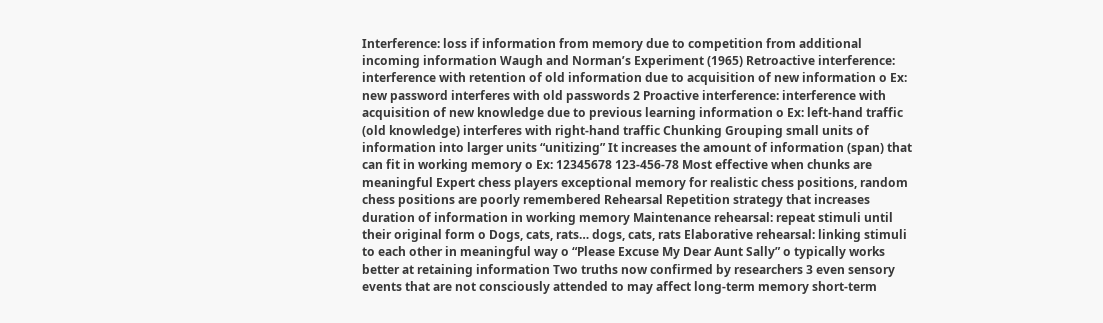Interference: loss if information from memory due to competition from additional incoming information Waugh and Norman’s Experiment (1965) Retroactive interference: interference with retention of old information due to acquisition of new information o Ex: new password interferes with old passwords 2 Proactive interference: interference with acquisition of new knowledge due to previous learning information o Ex: left-hand traffic (old knowledge) interferes with right-hand traffic Chunking Grouping small units of information into larger units “unitizing” It increases the amount of information (span) that can fit in working memory o Ex: 12345678 123-456-78 Most effective when chunks are meaningful Expert chess players exceptional memory for realistic chess positions, random chess positions are poorly remembered Rehearsal Repetition strategy that increases duration of information in working memory Maintenance rehearsal: repeat stimuli until their original form o Dogs, cats, rats… dogs, cats, rats Elaborative rehearsal: linking stimuli to each other in meaningful way o “Please Excuse My Dear Aunt Sally” o typically works better at retaining information Two truths now confirmed by researchers 3 even sensory events that are not consciously attended to may affect long-term memory short-term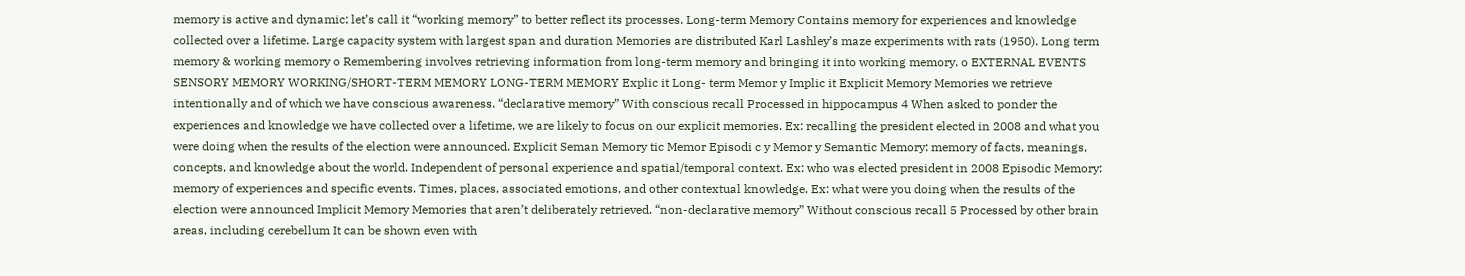memory is active and dynamic; let’s call it “working memory” to better reflect its processes. Long-term Memory Contains memory for experiences and knowledge collected over a lifetime. Large capacity system with largest span and duration Memories are distributed Karl Lashley’s maze experiments with rats (1950). Long term memory & working memory o Remembering involves retrieving information from long-term memory and bringing it into working memory. o EXTERNAL EVENTS SENSORY MEMORY WORKING/SHORT-TERM MEMORY LONG-TERM MEMORY Explic it Long- term Memor y Implic it Explicit Memory Memories we retrieve intentionally and of which we have conscious awareness. “declarative memory” With conscious recall Processed in hippocampus 4 When asked to ponder the experiences and knowledge we have collected over a lifetime, we are likely to focus on our explicit memories. Ex: recalling the president elected in 2008 and what you were doing when the results of the election were announced. Explicit Seman Memory tic Memor Episodi c y Memor y Semantic Memory: memory of facts, meanings, concepts, and knowledge about the world. Independent of personal experience and spatial/temporal context. Ex: who was elected president in 2008 Episodic Memory: memory of experiences and specific events. Times, places, associated emotions, and other contextual knowledge. Ex: what were you doing when the results of the election were announced Implicit Memory Memories that aren’t deliberately retrieved. “non-declarative memory” Without conscious recall 5 Processed by other brain areas, including cerebellum It can be shown even with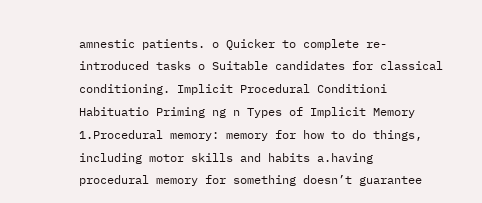amnestic patients. o Quicker to complete re-introduced tasks o Suitable candidates for classical conditioning. Implicit Procedural Conditioni Habituatio Priming ng n Types of Implicit Memory 1.Procedural memory: memory for how to do things, including motor skills and habits a.having procedural memory for something doesn’t guarantee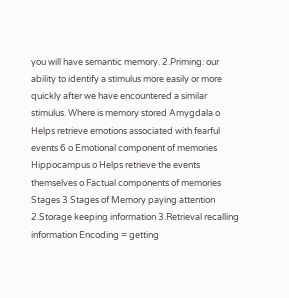you will have semantic memory. 2.Priming: our ability to identify a stimulus more easily or more quickly after we have encountered a similar stimulus. Where is memory stored Amygdala o Helps retrieve emotions associated with fearful events 6 o Emotional component of memories Hippocampus o Helps retrieve the events themselves o Factual components of memories Stages 3 Stages of Memory paying attention 2.Storage keeping information 3.Retrieval recalling information Encoding = getting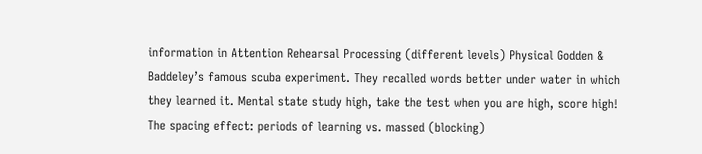information in Attention Rehearsal Processing (different levels) Physical Godden & Baddeley’s famous scuba experiment. They recalled words better under water in which they learned it. Mental state study high, take the test when you are high, score high! The spacing effect: periods of learning vs. massed (blocking)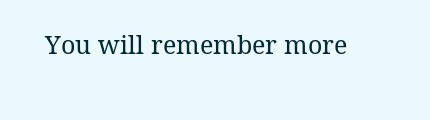You will remember more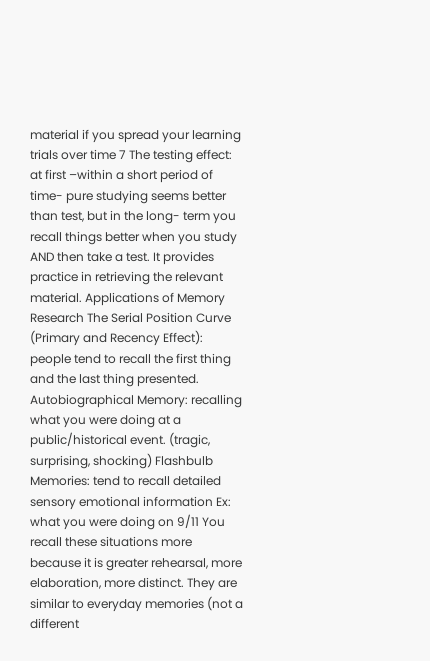material if you spread your learning trials over time 7 The testing effect: at first –within a short period of time- pure studying seems better than test, but in the long- term you recall things better when you study AND then take a test. It provides practice in retrieving the relevant material. Applications of Memory Research The Serial Position Curve (Primary and Recency Effect): people tend to recall the first thing and the last thing presented. Autobiographical Memory: recalling what you were doing at a public/historical event. (tragic, surprising, shocking) Flashbulb Memories: tend to recall detailed sensory emotional information Ex: what you were doing on 9/11 You recall these situations more because it is greater rehearsal, more elaboration, more distinct. They are similar to everyday memories (not a different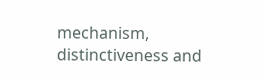mechanism, distinctiveness and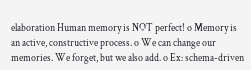elaboration Human memory is NOT perfect! o Memory is an active, constructive process. o We can change our memories. We forget, but we also add. o Ex: schema-driven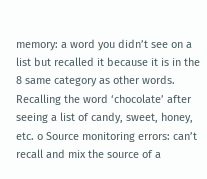memory: a word you didn’t see on a list but recalled it because it is in the 8 same category as other words. Recalling the word ‘chocolate’ after seeing a list of candy, sweet, honey, etc. o Source monitoring errors: can’t recall and mix the source of a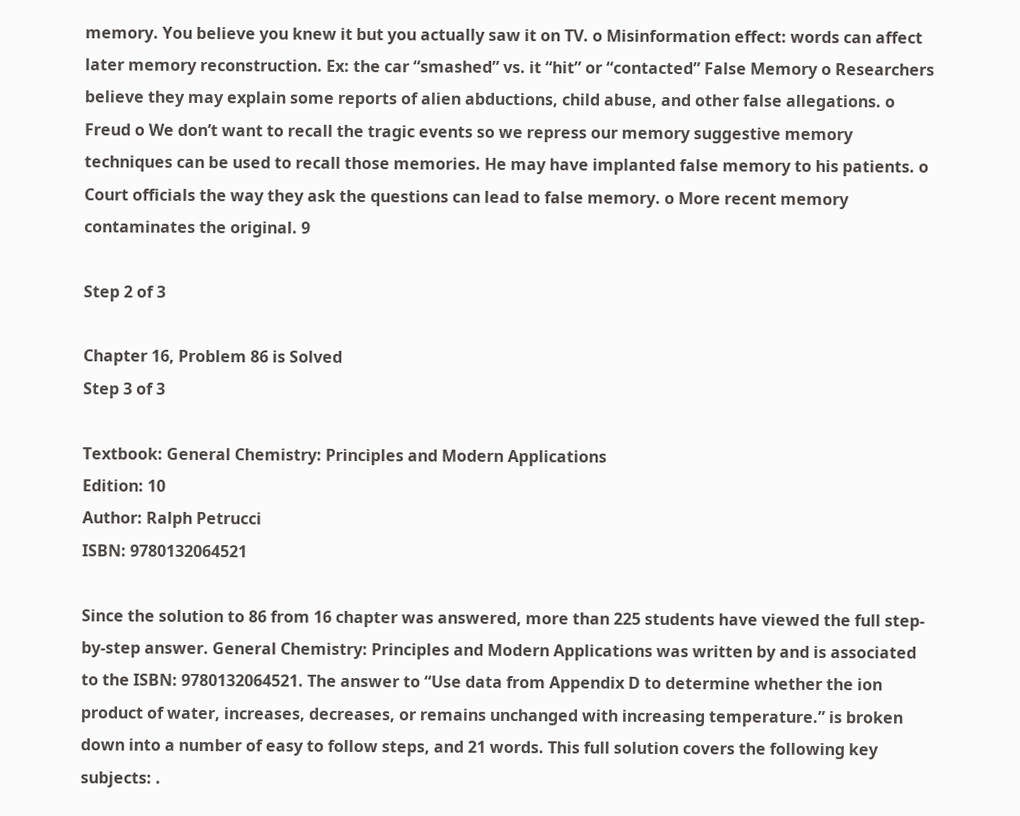memory. You believe you knew it but you actually saw it on TV. o Misinformation effect: words can affect later memory reconstruction. Ex: the car “smashed” vs. it “hit” or “contacted” False Memory o Researchers believe they may explain some reports of alien abductions, child abuse, and other false allegations. o Freud o We don’t want to recall the tragic events so we repress our memory suggestive memory techniques can be used to recall those memories. He may have implanted false memory to his patients. o Court officials the way they ask the questions can lead to false memory. o More recent memory contaminates the original. 9

Step 2 of 3

Chapter 16, Problem 86 is Solved
Step 3 of 3

Textbook: General Chemistry: Principles and Modern Applications
Edition: 10
Author: Ralph Petrucci
ISBN: 9780132064521

Since the solution to 86 from 16 chapter was answered, more than 225 students have viewed the full step-by-step answer. General Chemistry: Principles and Modern Applications was written by and is associated to the ISBN: 9780132064521. The answer to “Use data from Appendix D to determine whether the ion product of water, increases, decreases, or remains unchanged with increasing temperature.” is broken down into a number of easy to follow steps, and 21 words. This full solution covers the following key subjects: .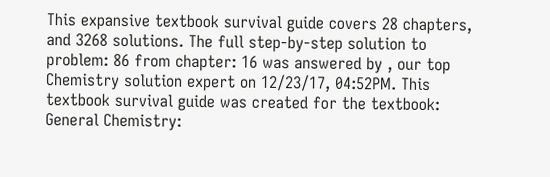This expansive textbook survival guide covers 28 chapters, and 3268 solutions. The full step-by-step solution to problem: 86 from chapter: 16 was answered by , our top Chemistry solution expert on 12/23/17, 04:52PM. This textbook survival guide was created for the textbook: General Chemistry: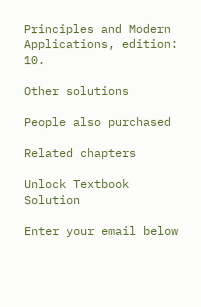Principles and Modern Applications, edition: 10.

Other solutions

People also purchased

Related chapters

Unlock Textbook Solution

Enter your email below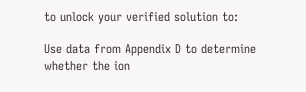to unlock your verified solution to:

Use data from Appendix D to determine whether the ion